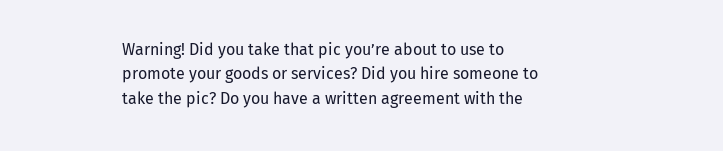Warning! Did you take that pic you’re about to use to promote your goods or services? Did you hire someone to take the pic? Do you have a written agreement with the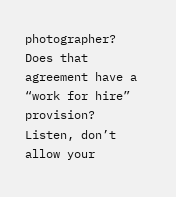photographer? Does that agreement have a “work for hire” provision? Listen, don’t allow your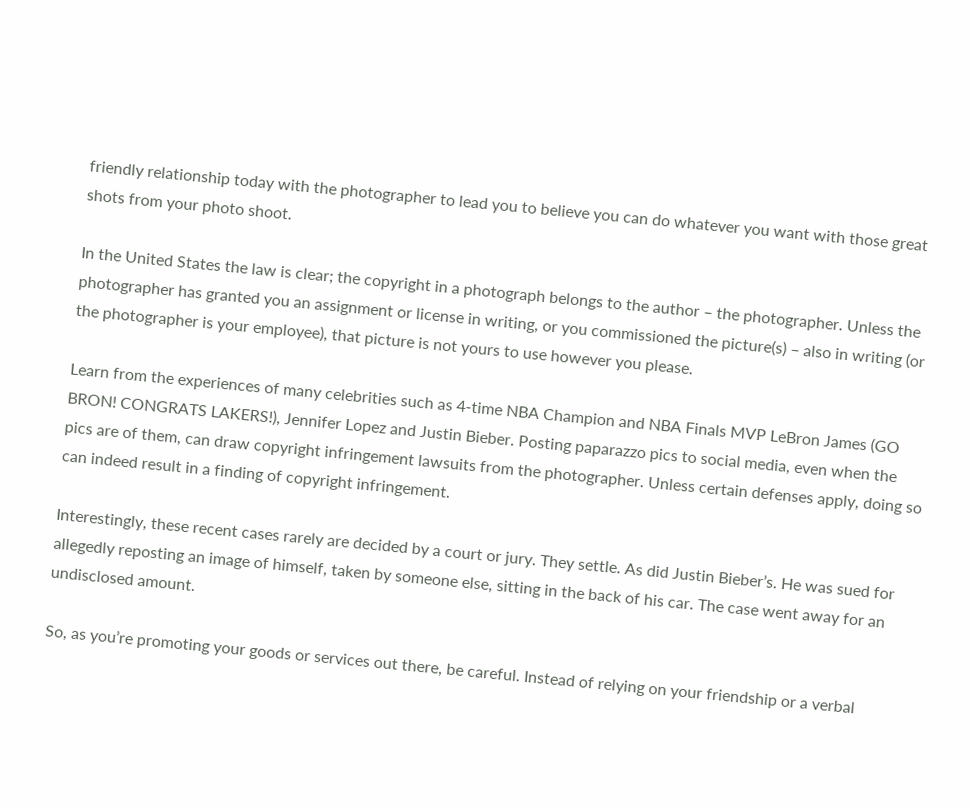friendly relationship today with the photographer to lead you to believe you can do whatever you want with those great shots from your photo shoot.

In the United States the law is clear; the copyright in a photograph belongs to the author – the photographer. Unless the photographer has granted you an assignment or license in writing, or you commissioned the picture(s) – also in writing (or the photographer is your employee), that picture is not yours to use however you please.

Learn from the experiences of many celebrities such as 4-time NBA Champion and NBA Finals MVP LeBron James (GO BRON! CONGRATS LAKERS!), Jennifer Lopez and Justin Bieber. Posting paparazzo pics to social media, even when the pics are of them, can draw copyright infringement lawsuits from the photographer. Unless certain defenses apply, doing so can indeed result in a finding of copyright infringement.

Interestingly, these recent cases rarely are decided by a court or jury. They settle. As did Justin Bieber’s. He was sued for allegedly reposting an image of himself, taken by someone else, sitting in the back of his car. The case went away for an undisclosed amount.

So, as you’re promoting your goods or services out there, be careful. Instead of relying on your friendship or a verbal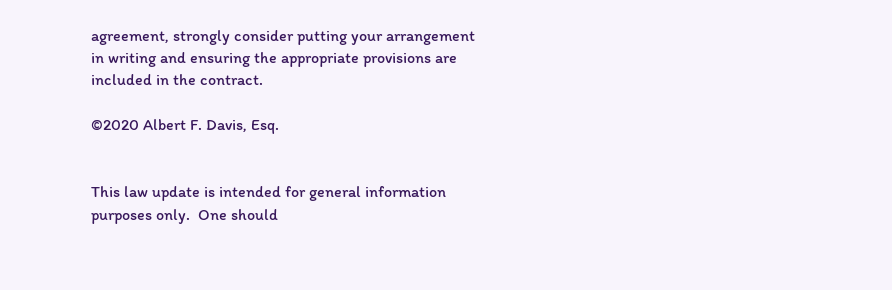agreement, strongly consider putting your arrangement in writing and ensuring the appropriate provisions are included in the contract.

©2020 Albert F. Davis, Esq.


This law update is intended for general information purposes only.  One should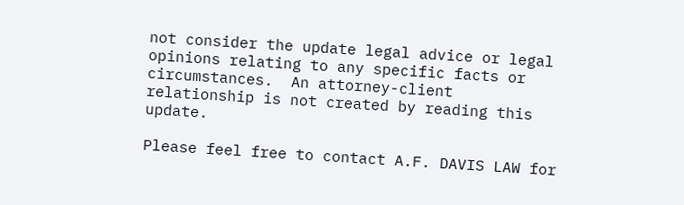not consider the update legal advice or legal opinions relating to any specific facts or circumstances.  An attorney-client relationship is not created by reading this update.

Please feel free to contact A.F. DAVIS LAW for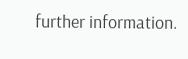further information.